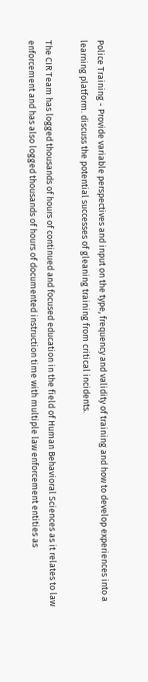Police Training - Provide variable perspectives and input on the type, frequency and validity of training and how to develop experiences into a learning platform. discuss the potential successes of gleaning training from critical incidents.

The CIR Team has logged thousands of hours of continued and focused education in the field of Human Behavioral Sciences as it relates to law enforcement and has also logged thousands of hours of documented instruction time with multiple law enforcement entities as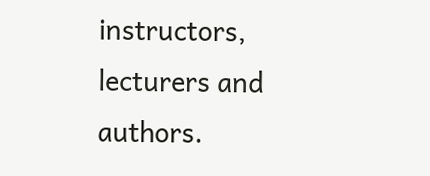instructors, lecturers and authors.